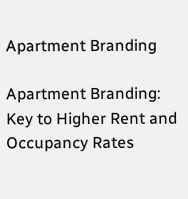Apartment Branding

Apartment Branding: Key to Higher Rent and Occupancy Rates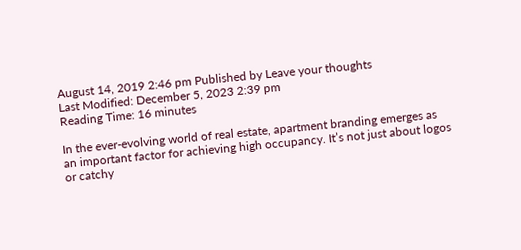August 14, 2019 2:46 pm Published by Leave your thoughts
Last Modified: December 5, 2023 2:39 pm
Reading Time: 16 minutes

In the ever-evolving world of real estate, apartment branding emerges as an important factor for achieving high occupancy. It’s not just about logos or catchy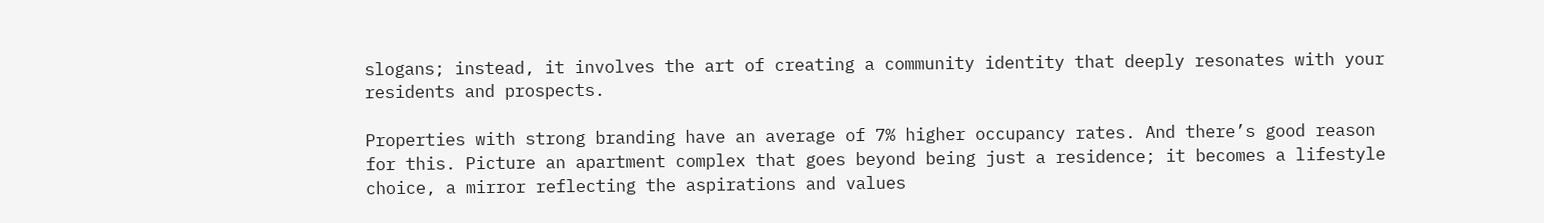slogans; instead, it involves the art of creating a community identity that deeply resonates with your residents and prospects.

Properties with strong branding have an average of 7% higher occupancy rates. And there’s good reason for this. Picture an apartment complex that goes beyond being just a residence; it becomes a lifestyle choice, a mirror reflecting the aspirations and values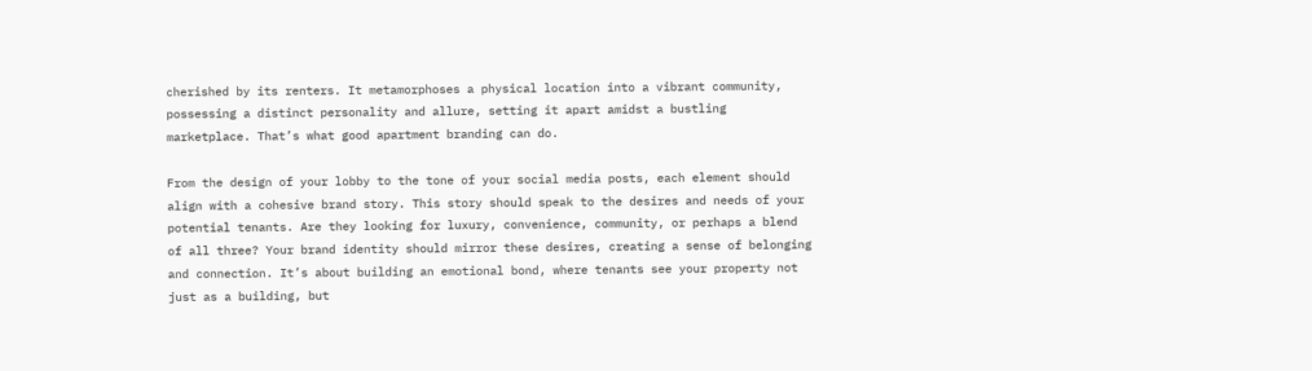cherished by its renters. It metamorphoses a physical location into a vibrant community, possessing a distinct personality and allure, setting it apart amidst a bustling marketplace. That’s what good apartment branding can do.

From the design of your lobby to the tone of your social media posts, each element should align with a cohesive brand story. This story should speak to the desires and needs of your potential tenants. Are they looking for luxury, convenience, community, or perhaps a blend of all three? Your brand identity should mirror these desires, creating a sense of belonging and connection. It’s about building an emotional bond, where tenants see your property not just as a building, but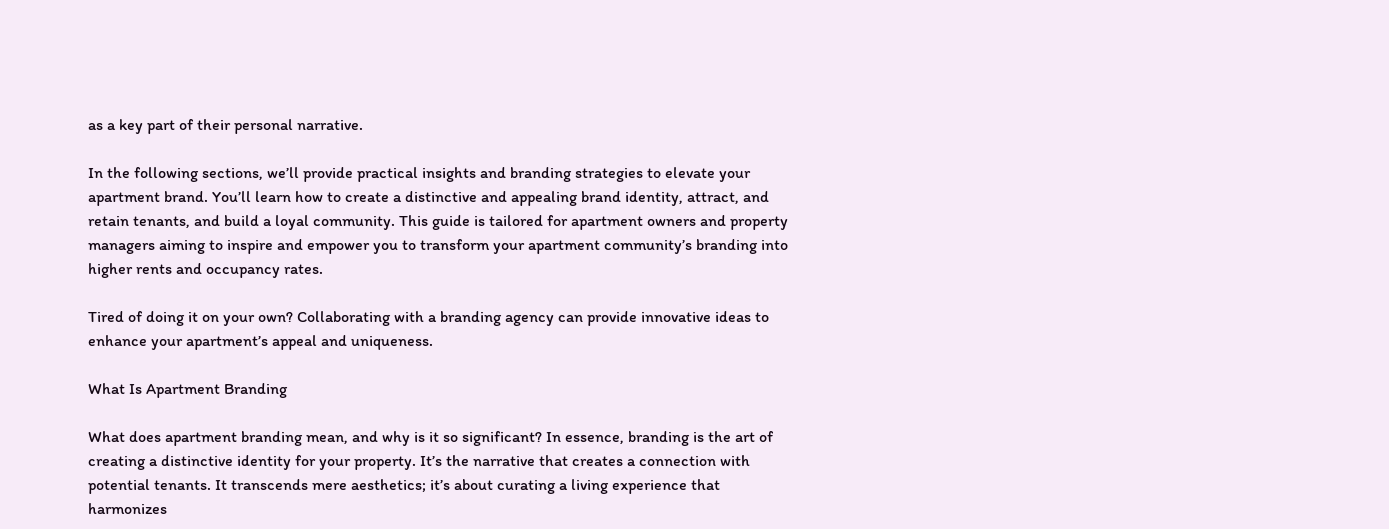as a key part of their personal narrative.

In the following sections, we’ll provide practical insights and branding strategies to elevate your apartment brand. You’ll learn how to create a distinctive and appealing brand identity, attract, and retain tenants, and build a loyal community. This guide is tailored for apartment owners and property managers aiming to inspire and empower you to transform your apartment community’s branding into higher rents and occupancy rates.

Tired of doing it on your own? Collaborating with a branding agency can provide innovative ideas to enhance your apartment’s appeal and uniqueness.

What Is Apartment Branding

What does apartment branding mean, and why is it so significant? In essence, branding is the art of creating a distinctive identity for your property. It’s the narrative that creates a connection with potential tenants. It transcends mere aesthetics; it’s about curating a living experience that harmonizes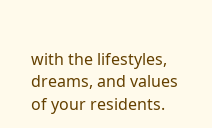with the lifestyles, dreams, and values of your residents.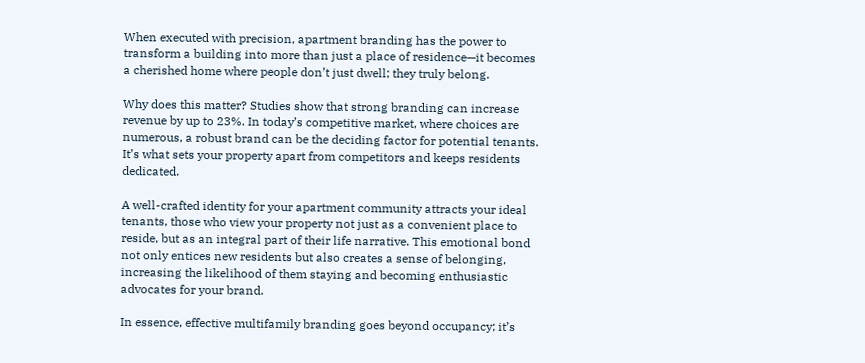When executed with precision, apartment branding has the power to transform a building into more than just a place of residence—it becomes a cherished home where people don’t just dwell; they truly belong.

Why does this matter? Studies show that strong branding can increase revenue by up to 23%. In today’s competitive market, where choices are numerous, a robust brand can be the deciding factor for potential tenants. It’s what sets your property apart from competitors and keeps residents dedicated.

A well-crafted identity for your apartment community attracts your ideal tenants, those who view your property not just as a convenient place to reside, but as an integral part of their life narrative. This emotional bond not only entices new residents but also creates a sense of belonging, increasing the likelihood of them staying and becoming enthusiastic advocates for your brand.

In essence, effective multifamily branding goes beyond occupancy; it’s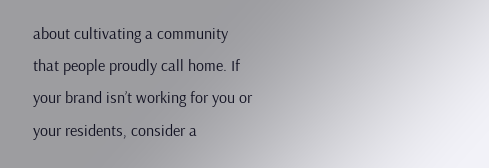about cultivating a community that people proudly call home. If your brand isn’t working for you or your residents, consider a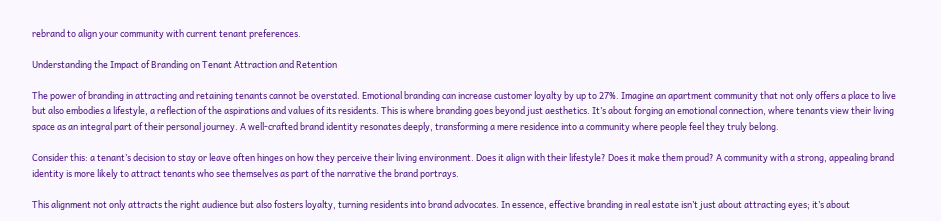rebrand to align your community with current tenant preferences.

Understanding the Impact of Branding on Tenant Attraction and Retention

The power of branding in attracting and retaining tenants cannot be overstated. Emotional branding can increase customer loyalty by up to 27%. Imagine an apartment community that not only offers a place to live but also embodies a lifestyle, a reflection of the aspirations and values of its residents. This is where branding goes beyond just aesthetics. It’s about forging an emotional connection, where tenants view their living space as an integral part of their personal journey. A well-crafted brand identity resonates deeply, transforming a mere residence into a community where people feel they truly belong.

Consider this: a tenant’s decision to stay or leave often hinges on how they perceive their living environment. Does it align with their lifestyle? Does it make them proud? A community with a strong, appealing brand identity is more likely to attract tenants who see themselves as part of the narrative the brand portrays.

This alignment not only attracts the right audience but also fosters loyalty, turning residents into brand advocates. In essence, effective branding in real estate isn’t just about attracting eyes; it’s about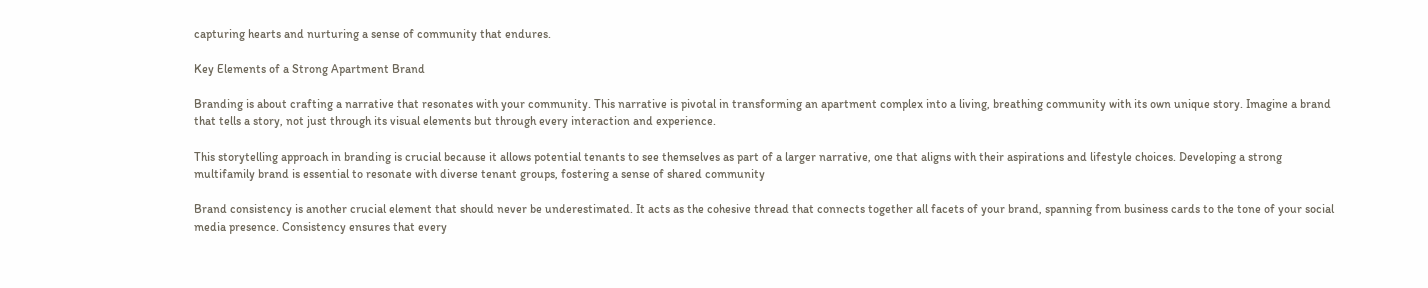capturing hearts and nurturing a sense of community that endures.

Key Elements of a Strong Apartment Brand

Branding is about crafting a narrative that resonates with your community. This narrative is pivotal in transforming an apartment complex into a living, breathing community with its own unique story. Imagine a brand that tells a story, not just through its visual elements but through every interaction and experience.

This storytelling approach in branding is crucial because it allows potential tenants to see themselves as part of a larger narrative, one that aligns with their aspirations and lifestyle choices. Developing a strong multifamily brand is essential to resonate with diverse tenant groups, fostering a sense of shared community

Brand consistency is another crucial element that should never be underestimated. It acts as the cohesive thread that connects together all facets of your brand, spanning from business cards to the tone of your social media presence. Consistency ensures that every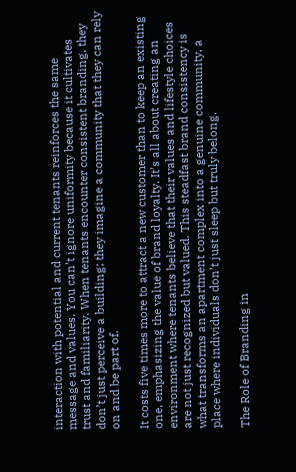interaction with potential and current tenants reinforces the same message and values. You can’t ignore uniformity because it cultivates trust and familiarity. When tenants encounter consistent branding, they don’t just perceive a building; they imagine a community that they can rely on and be part of.

It costs five times more to attract a new customer than to keep an existing one, emphasizing the value of brand loyalty. It’s all about creating an environment where tenants believe that their values and lifestyle choices are not just recognized but valued. This steadfast brand consistency is what transforms an apartment complex into a genuine community, a place where individuals don’t just sleep but truly belong.

The Role of Branding in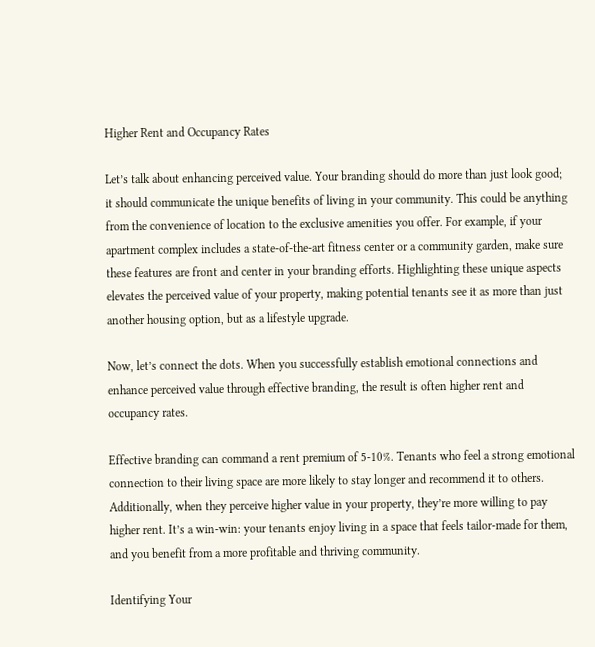Higher Rent and Occupancy Rates

Let’s talk about enhancing perceived value. Your branding should do more than just look good; it should communicate the unique benefits of living in your community. This could be anything from the convenience of location to the exclusive amenities you offer. For example, if your apartment complex includes a state-of-the-art fitness center or a community garden, make sure these features are front and center in your branding efforts. Highlighting these unique aspects elevates the perceived value of your property, making potential tenants see it as more than just another housing option, but as a lifestyle upgrade.

Now, let’s connect the dots. When you successfully establish emotional connections and enhance perceived value through effective branding, the result is often higher rent and occupancy rates.

Effective branding can command a rent premium of 5-10%. Tenants who feel a strong emotional connection to their living space are more likely to stay longer and recommend it to others. Additionally, when they perceive higher value in your property, they’re more willing to pay higher rent. It’s a win-win: your tenants enjoy living in a space that feels tailor-made for them, and you benefit from a more profitable and thriving community.

Identifying Your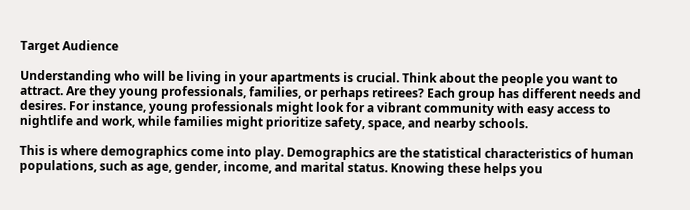Target Audience

Understanding who will be living in your apartments is crucial. Think about the people you want to attract. Are they young professionals, families, or perhaps retirees? Each group has different needs and desires. For instance, young professionals might look for a vibrant community with easy access to nightlife and work, while families might prioritize safety, space, and nearby schools.

This is where demographics come into play. Demographics are the statistical characteristics of human populations, such as age, gender, income, and marital status. Knowing these helps you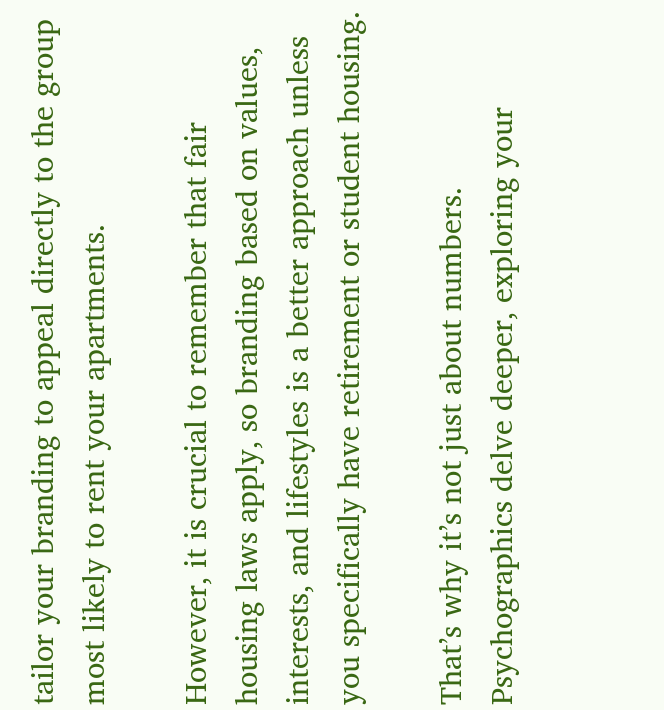tailor your branding to appeal directly to the group most likely to rent your apartments.

However, it is crucial to remember that fair housing laws apply, so branding based on values, interests, and lifestyles is a better approach unless you specifically have retirement or student housing.

That’s why it’s not just about numbers. Psychographics delve deeper, exploring your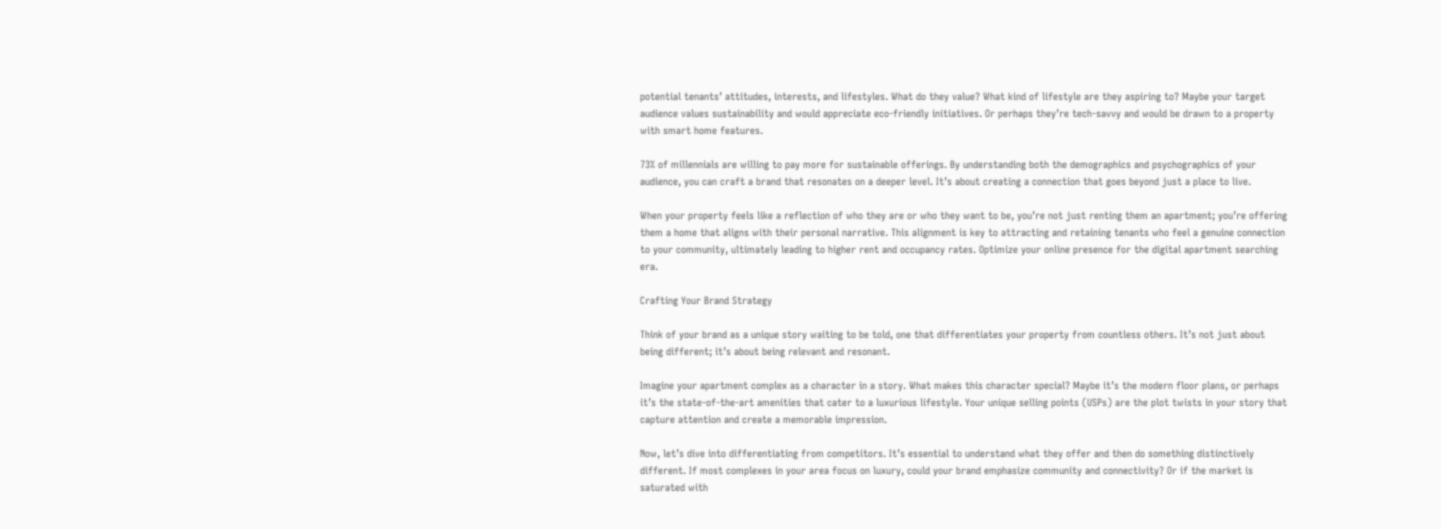potential tenants’ attitudes, interests, and lifestyles. What do they value? What kind of lifestyle are they aspiring to? Maybe your target audience values sustainability and would appreciate eco-friendly initiatives. Or perhaps they’re tech-savvy and would be drawn to a property with smart home features.

73% of millennials are willing to pay more for sustainable offerings. By understanding both the demographics and psychographics of your audience, you can craft a brand that resonates on a deeper level. It’s about creating a connection that goes beyond just a place to live.

When your property feels like a reflection of who they are or who they want to be, you’re not just renting them an apartment; you’re offering them a home that aligns with their personal narrative. This alignment is key to attracting and retaining tenants who feel a genuine connection to your community, ultimately leading to higher rent and occupancy rates. Optimize your online presence for the digital apartment searching era.

Crafting Your Brand Strategy

Think of your brand as a unique story waiting to be told, one that differentiates your property from countless others. It’s not just about being different; it’s about being relevant and resonant.

Imagine your apartment complex as a character in a story. What makes this character special? Maybe it’s the modern floor plans, or perhaps it’s the state-of-the-art amenities that cater to a luxurious lifestyle. Your unique selling points (USPs) are the plot twists in your story that capture attention and create a memorable impression.

Now, let’s dive into differentiating from competitors. It’s essential to understand what they offer and then do something distinctively different. If most complexes in your area focus on luxury, could your brand emphasize community and connectivity? Or if the market is saturated with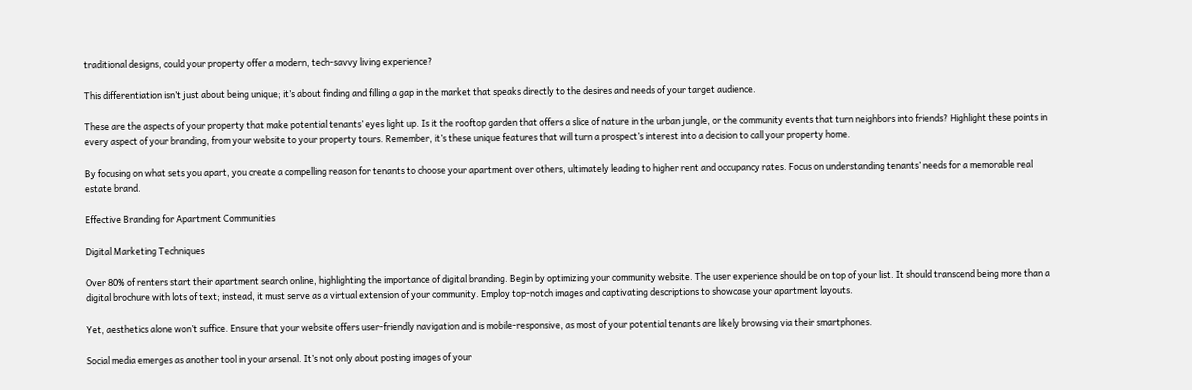traditional designs, could your property offer a modern, tech-savvy living experience?

This differentiation isn’t just about being unique; it’s about finding and filling a gap in the market that speaks directly to the desires and needs of your target audience.

These are the aspects of your property that make potential tenants’ eyes light up. Is it the rooftop garden that offers a slice of nature in the urban jungle, or the community events that turn neighbors into friends? Highlight these points in every aspect of your branding, from your website to your property tours. Remember, it’s these unique features that will turn a prospect’s interest into a decision to call your property home.

By focusing on what sets you apart, you create a compelling reason for tenants to choose your apartment over others, ultimately leading to higher rent and occupancy rates. Focus on understanding tenants’ needs for a memorable real estate brand.

Effective Branding for Apartment Communities

Digital Marketing Techniques

Over 80% of renters start their apartment search online, highlighting the importance of digital branding. Begin by optimizing your community website. The user experience should be on top of your list. It should transcend being more than a digital brochure with lots of text; instead, it must serve as a virtual extension of your community. Employ top-notch images and captivating descriptions to showcase your apartment layouts.

Yet, aesthetics alone won’t suffice. Ensure that your website offers user-friendly navigation and is mobile-responsive, as most of your potential tenants are likely browsing via their smartphones.

Social media emerges as another tool in your arsenal. It’s not only about posting images of your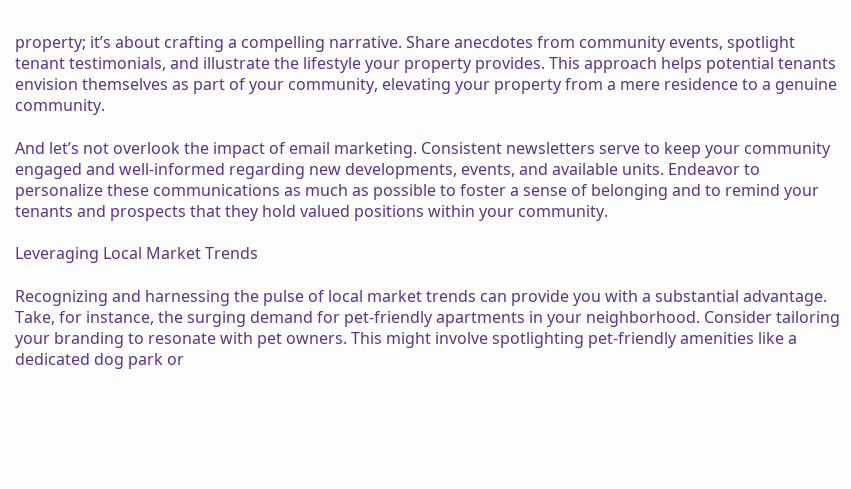property; it’s about crafting a compelling narrative. Share anecdotes from community events, spotlight tenant testimonials, and illustrate the lifestyle your property provides. This approach helps potential tenants envision themselves as part of your community, elevating your property from a mere residence to a genuine community.

And let’s not overlook the impact of email marketing. Consistent newsletters serve to keep your community engaged and well-informed regarding new developments, events, and available units. Endeavor to personalize these communications as much as possible to foster a sense of belonging and to remind your tenants and prospects that they hold valued positions within your community.

Leveraging Local Market Trends

Recognizing and harnessing the pulse of local market trends can provide you with a substantial advantage. Take, for instance, the surging demand for pet-friendly apartments in your neighborhood. Consider tailoring your branding to resonate with pet owners. This might involve spotlighting pet-friendly amenities like a dedicated dog park or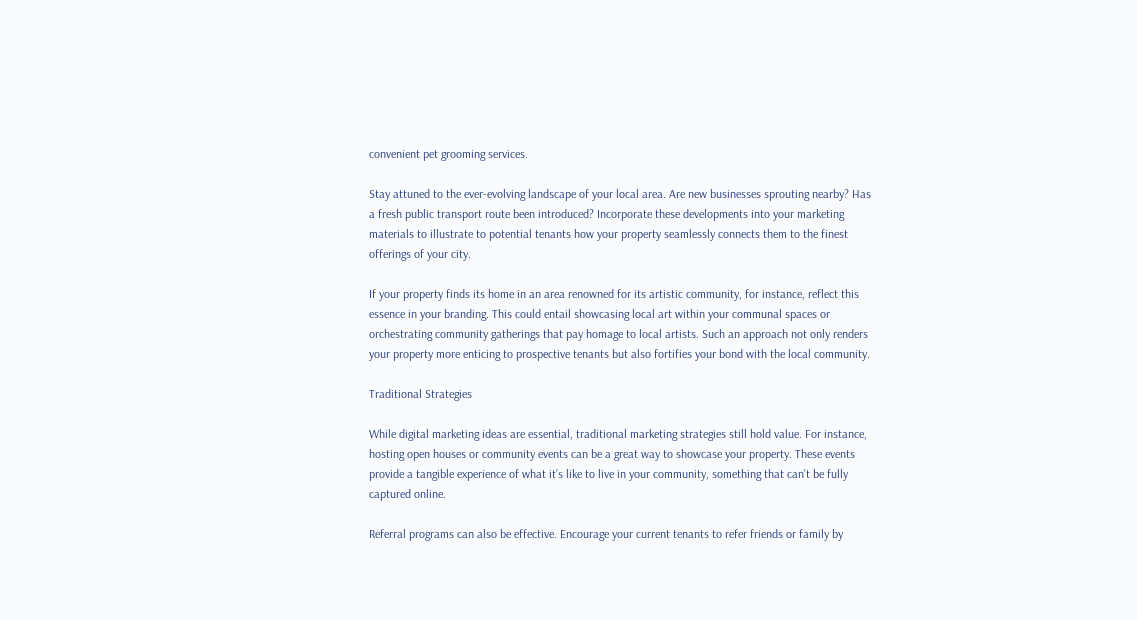convenient pet grooming services.

Stay attuned to the ever-evolving landscape of your local area. Are new businesses sprouting nearby? Has a fresh public transport route been introduced? Incorporate these developments into your marketing materials to illustrate to potential tenants how your property seamlessly connects them to the finest offerings of your city.

If your property finds its home in an area renowned for its artistic community, for instance, reflect this essence in your branding. This could entail showcasing local art within your communal spaces or orchestrating community gatherings that pay homage to local artists. Such an approach not only renders your property more enticing to prospective tenants but also fortifies your bond with the local community.

Traditional Strategies

While digital marketing ideas are essential, traditional marketing strategies still hold value. For instance, hosting open houses or community events can be a great way to showcase your property. These events provide a tangible experience of what it’s like to live in your community, something that can’t be fully captured online.

Referral programs can also be effective. Encourage your current tenants to refer friends or family by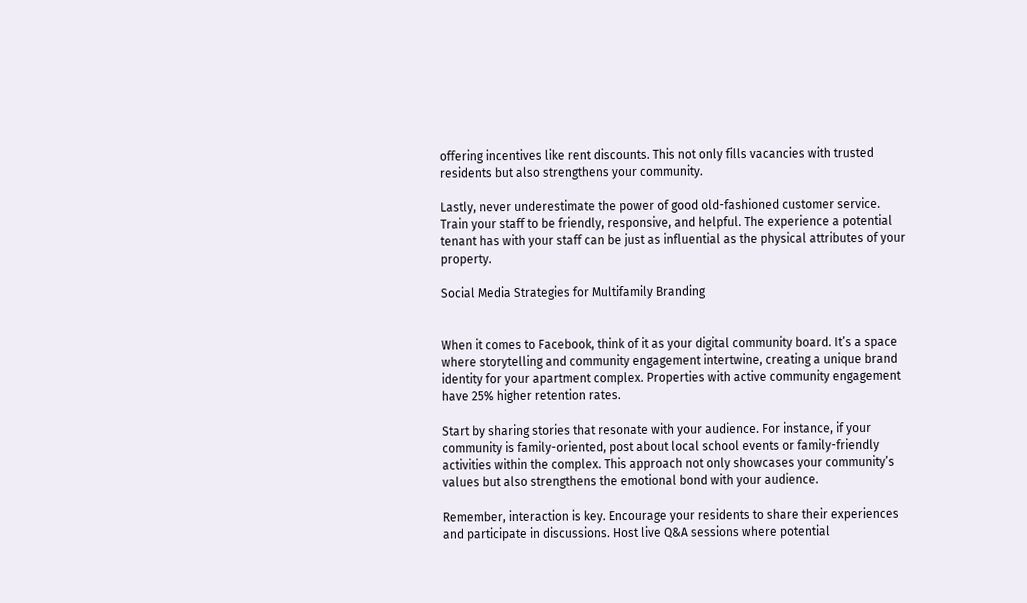offering incentives like rent discounts. This not only fills vacancies with trusted residents but also strengthens your community.

Lastly, never underestimate the power of good old-fashioned customer service. Train your staff to be friendly, responsive, and helpful. The experience a potential tenant has with your staff can be just as influential as the physical attributes of your property.

Social Media Strategies for Multifamily Branding


When it comes to Facebook, think of it as your digital community board. It’s a space where storytelling and community engagement intertwine, creating a unique brand identity for your apartment complex. Properties with active community engagement have 25% higher retention rates.

Start by sharing stories that resonate with your audience. For instance, if your community is family-oriented, post about local school events or family-friendly activities within the complex. This approach not only showcases your community’s values but also strengthens the emotional bond with your audience.

Remember, interaction is key. Encourage your residents to share their experiences and participate in discussions. Host live Q&A sessions where potential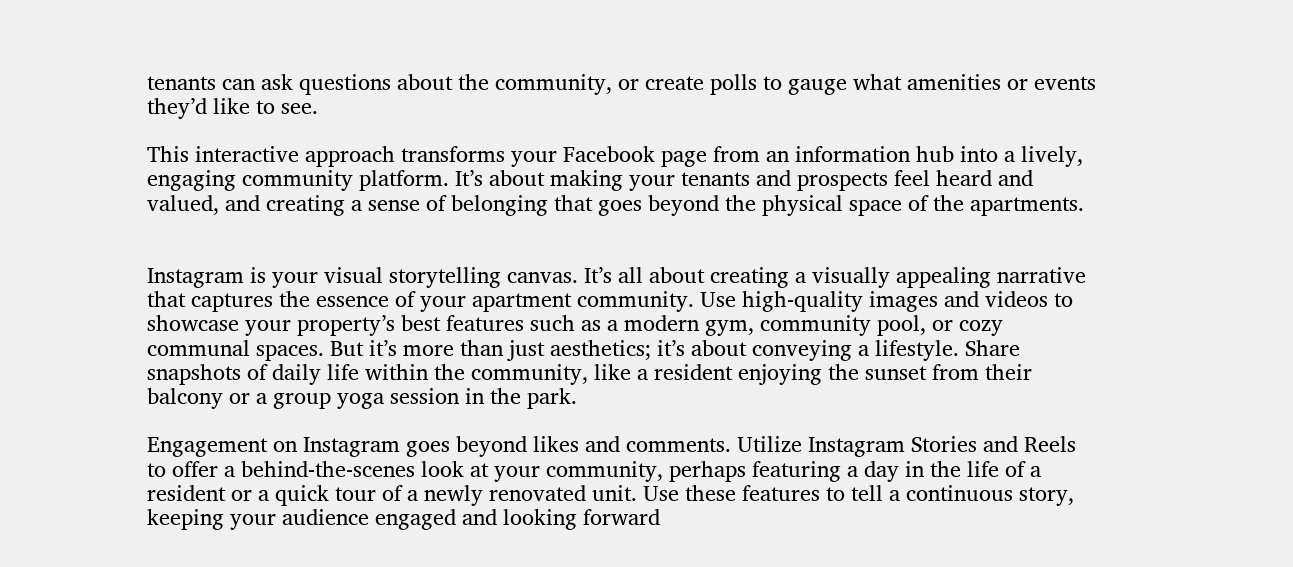tenants can ask questions about the community, or create polls to gauge what amenities or events they’d like to see.

This interactive approach transforms your Facebook page from an information hub into a lively, engaging community platform. It’s about making your tenants and prospects feel heard and valued, and creating a sense of belonging that goes beyond the physical space of the apartments.


Instagram is your visual storytelling canvas. It’s all about creating a visually appealing narrative that captures the essence of your apartment community. Use high-quality images and videos to showcase your property’s best features such as a modern gym, community pool, or cozy communal spaces. But it’s more than just aesthetics; it’s about conveying a lifestyle. Share snapshots of daily life within the community, like a resident enjoying the sunset from their balcony or a group yoga session in the park.

Engagement on Instagram goes beyond likes and comments. Utilize Instagram Stories and Reels to offer a behind-the-scenes look at your community, perhaps featuring a day in the life of a resident or a quick tour of a newly renovated unit. Use these features to tell a continuous story, keeping your audience engaged and looking forward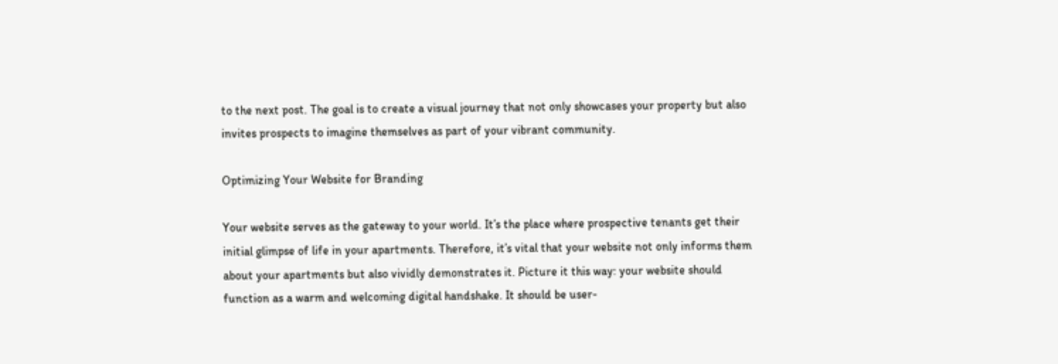to the next post. The goal is to create a visual journey that not only showcases your property but also invites prospects to imagine themselves as part of your vibrant community.

Optimizing Your Website for Branding

Your website serves as the gateway to your world. It’s the place where prospective tenants get their initial glimpse of life in your apartments. Therefore, it’s vital that your website not only informs them about your apartments but also vividly demonstrates it. Picture it this way: your website should function as a warm and welcoming digital handshake. It should be user-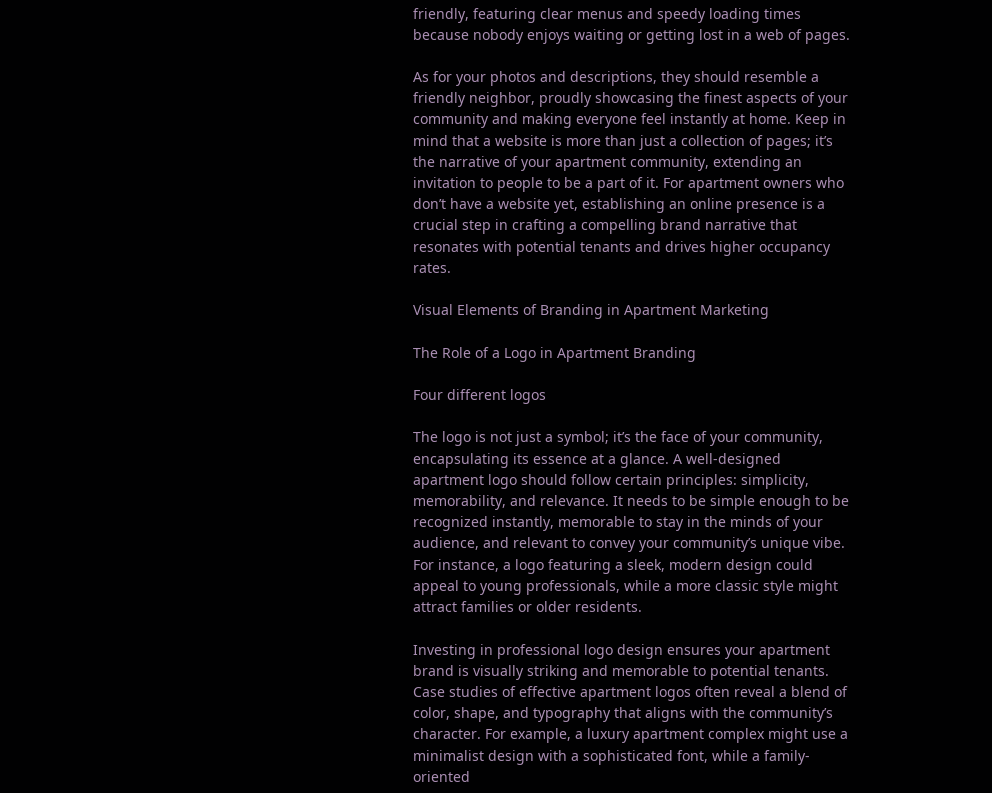friendly, featuring clear menus and speedy loading times because nobody enjoys waiting or getting lost in a web of pages.

As for your photos and descriptions, they should resemble a friendly neighbor, proudly showcasing the finest aspects of your community and making everyone feel instantly at home. Keep in mind that a website is more than just a collection of pages; it’s the narrative of your apartment community, extending an invitation to people to be a part of it. For apartment owners who don’t have a website yet, establishing an online presence is a crucial step in crafting a compelling brand narrative that resonates with potential tenants and drives higher occupancy rates.

Visual Elements of Branding in Apartment Marketing

The Role of a Logo in Apartment Branding

Four different logos

The logo is not just a symbol; it’s the face of your community, encapsulating its essence at a glance. A well-designed apartment logo should follow certain principles: simplicity, memorability, and relevance. It needs to be simple enough to be recognized instantly, memorable to stay in the minds of your audience, and relevant to convey your community’s unique vibe. For instance, a logo featuring a sleek, modern design could appeal to young professionals, while a more classic style might attract families or older residents.

Investing in professional logo design ensures your apartment brand is visually striking and memorable to potential tenants. Case studies of effective apartment logos often reveal a blend of color, shape, and typography that aligns with the community’s character. For example, a luxury apartment complex might use a minimalist design with a sophisticated font, while a family-oriented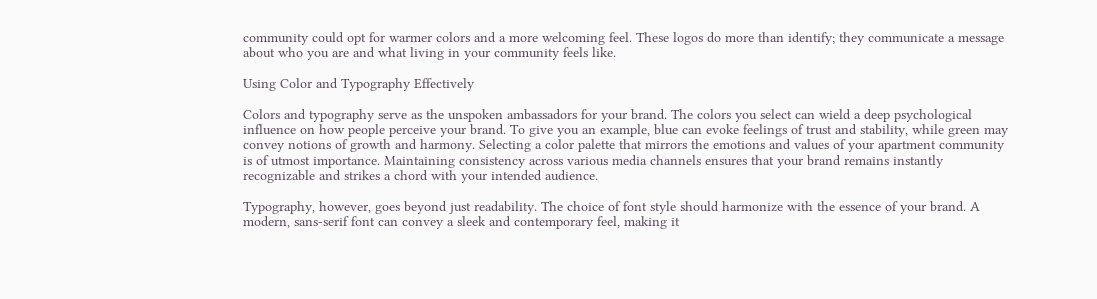community could opt for warmer colors and a more welcoming feel. These logos do more than identify; they communicate a message about who you are and what living in your community feels like.

Using Color and Typography Effectively

Colors and typography serve as the unspoken ambassadors for your brand. The colors you select can wield a deep psychological influence on how people perceive your brand. To give you an example, blue can evoke feelings of trust and stability, while green may convey notions of growth and harmony. Selecting a color palette that mirrors the emotions and values of your apartment community is of utmost importance. Maintaining consistency across various media channels ensures that your brand remains instantly recognizable and strikes a chord with your intended audience.

Typography, however, goes beyond just readability. The choice of font style should harmonize with the essence of your brand. A modern, sans-serif font can convey a sleek and contemporary feel, making it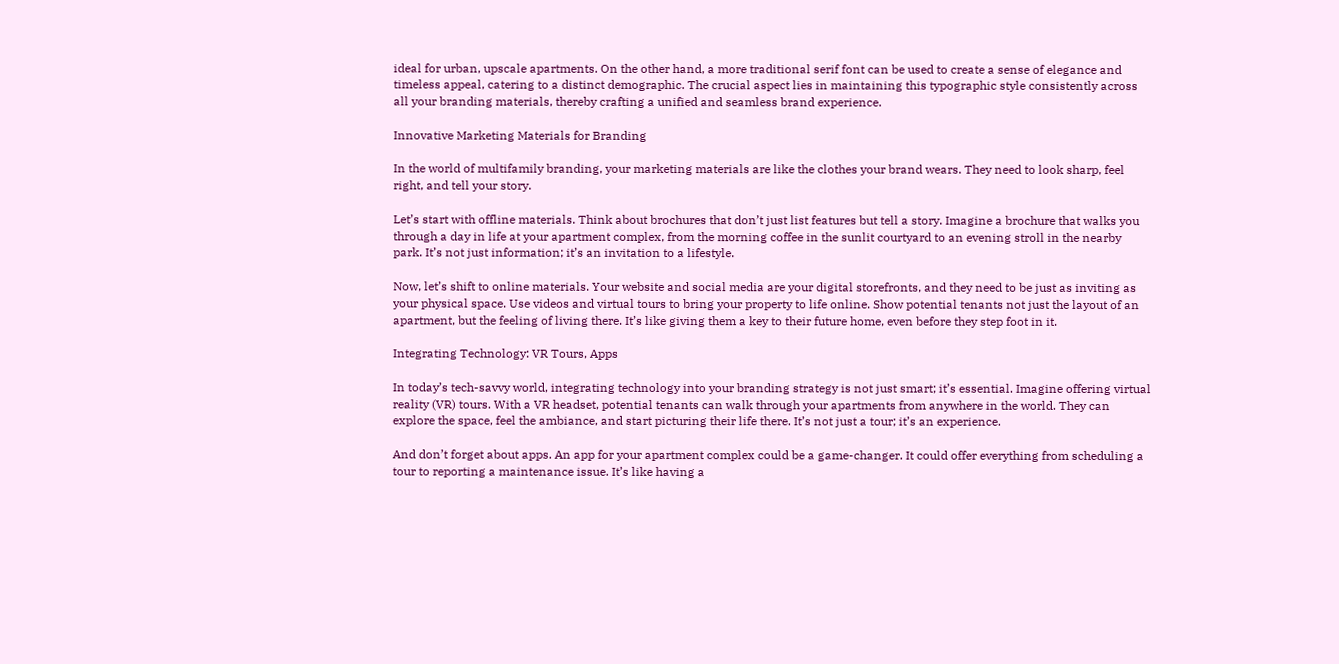ideal for urban, upscale apartments. On the other hand, a more traditional serif font can be used to create a sense of elegance and timeless appeal, catering to a distinct demographic. The crucial aspect lies in maintaining this typographic style consistently across all your branding materials, thereby crafting a unified and seamless brand experience.

Innovative Marketing Materials for Branding

In the world of multifamily branding, your marketing materials are like the clothes your brand wears. They need to look sharp, feel right, and tell your story.

Let’s start with offline materials. Think about brochures that don’t just list features but tell a story. Imagine a brochure that walks you through a day in life at your apartment complex, from the morning coffee in the sunlit courtyard to an evening stroll in the nearby park. It’s not just information; it’s an invitation to a lifestyle.

Now, let’s shift to online materials. Your website and social media are your digital storefronts, and they need to be just as inviting as your physical space. Use videos and virtual tours to bring your property to life online. Show potential tenants not just the layout of an apartment, but the feeling of living there. It’s like giving them a key to their future home, even before they step foot in it.

Integrating Technology: VR Tours, Apps

In today’s tech-savvy world, integrating technology into your branding strategy is not just smart; it’s essential. Imagine offering virtual reality (VR) tours. With a VR headset, potential tenants can walk through your apartments from anywhere in the world. They can explore the space, feel the ambiance, and start picturing their life there. It’s not just a tour; it’s an experience.

And don’t forget about apps. An app for your apartment complex could be a game-changer. It could offer everything from scheduling a tour to reporting a maintenance issue. It’s like having a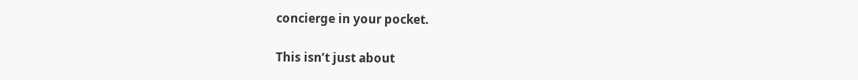concierge in your pocket.

This isn’t just about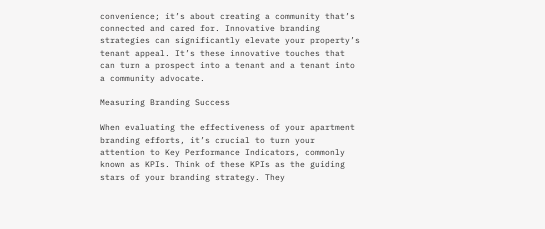convenience; it’s about creating a community that’s connected and cared for. Innovative branding strategies can significantly elevate your property’s tenant appeal. It’s these innovative touches that can turn a prospect into a tenant and a tenant into a community advocate.

Measuring Branding Success

When evaluating the effectiveness of your apartment branding efforts, it’s crucial to turn your attention to Key Performance Indicators, commonly known as KPIs. Think of these KPIs as the guiding stars of your branding strategy. They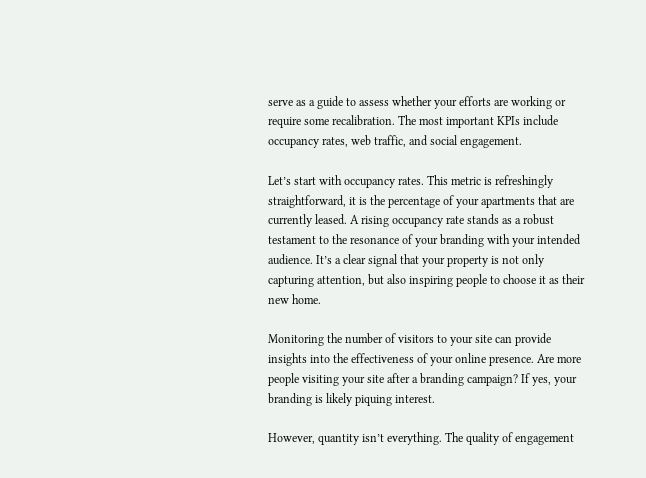serve as a guide to assess whether your efforts are working or require some recalibration. The most important KPIs include occupancy rates, web traffic, and social engagement.

Let’s start with occupancy rates. This metric is refreshingly straightforward, it is the percentage of your apartments that are currently leased. A rising occupancy rate stands as a robust testament to the resonance of your branding with your intended audience. It’s a clear signal that your property is not only capturing attention, but also inspiring people to choose it as their new home.

Monitoring the number of visitors to your site can provide insights into the effectiveness of your online presence. Are more people visiting your site after a branding campaign? If yes, your branding is likely piquing interest.

However, quantity isn’t everything. The quality of engagement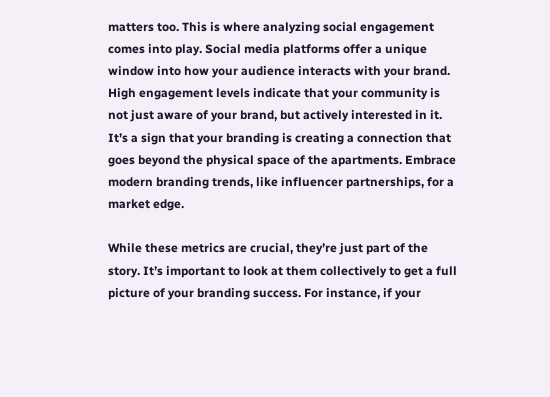matters too. This is where analyzing social engagement comes into play. Social media platforms offer a unique window into how your audience interacts with your brand. High engagement levels indicate that your community is not just aware of your brand, but actively interested in it. It’s a sign that your branding is creating a connection that goes beyond the physical space of the apartments. Embrace modern branding trends, like influencer partnerships, for a market edge.

While these metrics are crucial, they’re just part of the story. It’s important to look at them collectively to get a full picture of your branding success. For instance, if your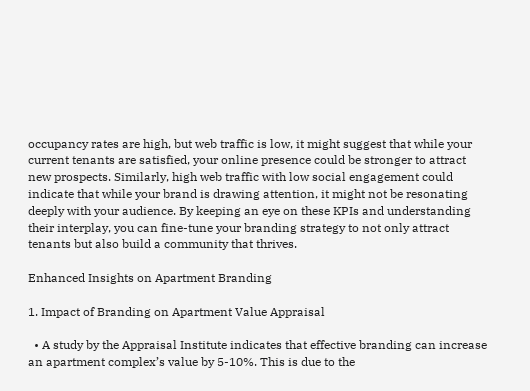occupancy rates are high, but web traffic is low, it might suggest that while your current tenants are satisfied, your online presence could be stronger to attract new prospects. Similarly, high web traffic with low social engagement could indicate that while your brand is drawing attention, it might not be resonating deeply with your audience. By keeping an eye on these KPIs and understanding their interplay, you can fine-tune your branding strategy to not only attract tenants but also build a community that thrives.

Enhanced Insights on Apartment Branding

1. Impact of Branding on Apartment Value Appraisal

  • A study by the Appraisal Institute indicates that effective branding can increase an apartment complex’s value by 5-10%. This is due to the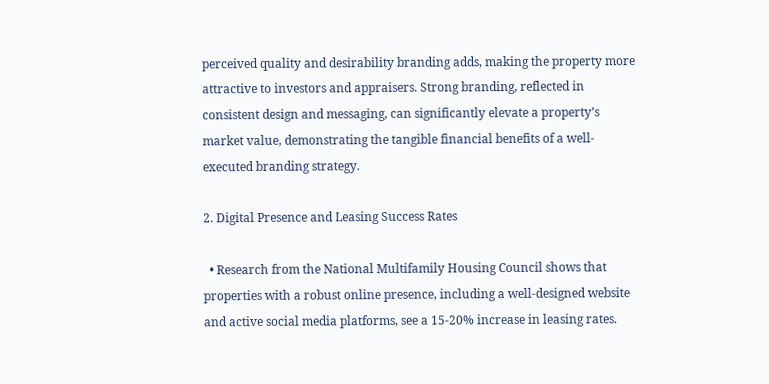perceived quality and desirability branding adds, making the property more attractive to investors and appraisers. Strong branding, reflected in consistent design and messaging, can significantly elevate a property’s market value, demonstrating the tangible financial benefits of a well-executed branding strategy.

2. Digital Presence and Leasing Success Rates

  • Research from the National Multifamily Housing Council shows that properties with a robust online presence, including a well-designed website and active social media platforms, see a 15-20% increase in leasing rates.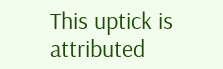This uptick is attributed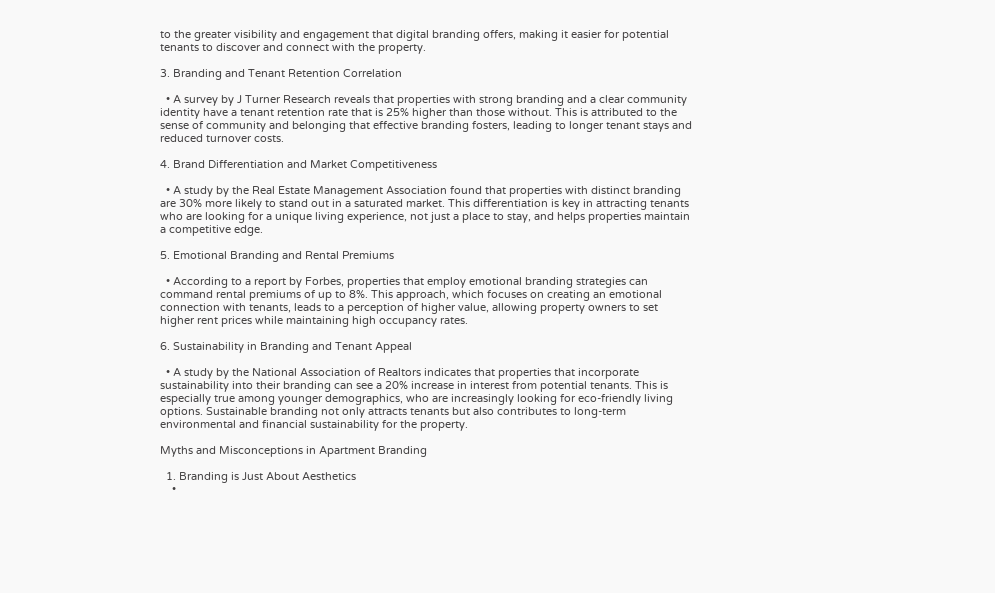to the greater visibility and engagement that digital branding offers, making it easier for potential tenants to discover and connect with the property.

3. Branding and Tenant Retention Correlation

  • A survey by J Turner Research reveals that properties with strong branding and a clear community identity have a tenant retention rate that is 25% higher than those without. This is attributed to the sense of community and belonging that effective branding fosters, leading to longer tenant stays and reduced turnover costs.

4. Brand Differentiation and Market Competitiveness

  • A study by the Real Estate Management Association found that properties with distinct branding are 30% more likely to stand out in a saturated market. This differentiation is key in attracting tenants who are looking for a unique living experience, not just a place to stay, and helps properties maintain a competitive edge.

5. Emotional Branding and Rental Premiums

  • According to a report by Forbes, properties that employ emotional branding strategies can command rental premiums of up to 8%. This approach, which focuses on creating an emotional connection with tenants, leads to a perception of higher value, allowing property owners to set higher rent prices while maintaining high occupancy rates.

6. Sustainability in Branding and Tenant Appeal

  • A study by the National Association of Realtors indicates that properties that incorporate sustainability into their branding can see a 20% increase in interest from potential tenants. This is especially true among younger demographics, who are increasingly looking for eco-friendly living options. Sustainable branding not only attracts tenants but also contributes to long-term environmental and financial sustainability for the property.

Myths and Misconceptions in Apartment Branding

  1. Branding is Just About Aesthetics
    •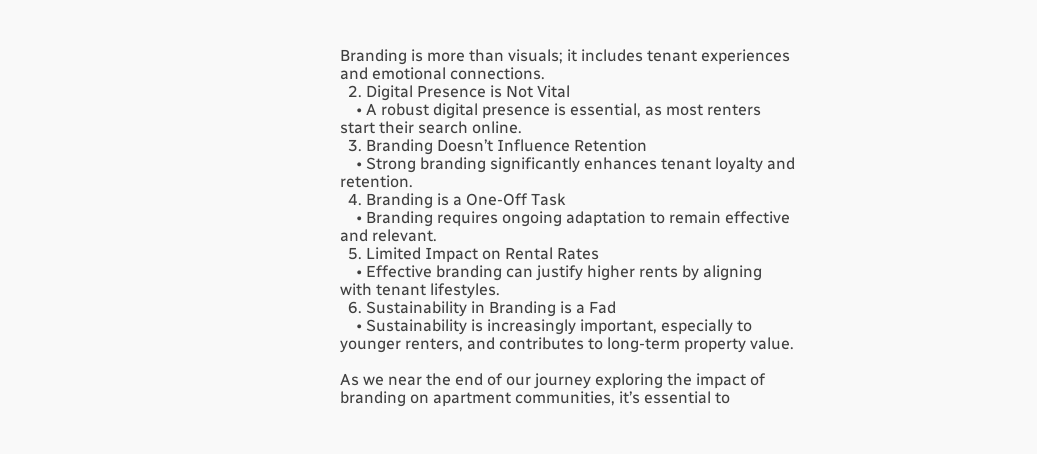Branding is more than visuals; it includes tenant experiences and emotional connections.
  2. Digital Presence is Not Vital
    • A robust digital presence is essential, as most renters start their search online.
  3. Branding Doesn’t Influence Retention
    • Strong branding significantly enhances tenant loyalty and retention.
  4. Branding is a One-Off Task
    • Branding requires ongoing adaptation to remain effective and relevant.
  5. Limited Impact on Rental Rates
    • Effective branding can justify higher rents by aligning with tenant lifestyles.
  6. Sustainability in Branding is a Fad
    • Sustainability is increasingly important, especially to younger renters, and contributes to long-term property value.

As we near the end of our journey exploring the impact of branding on apartment communities, it’s essential to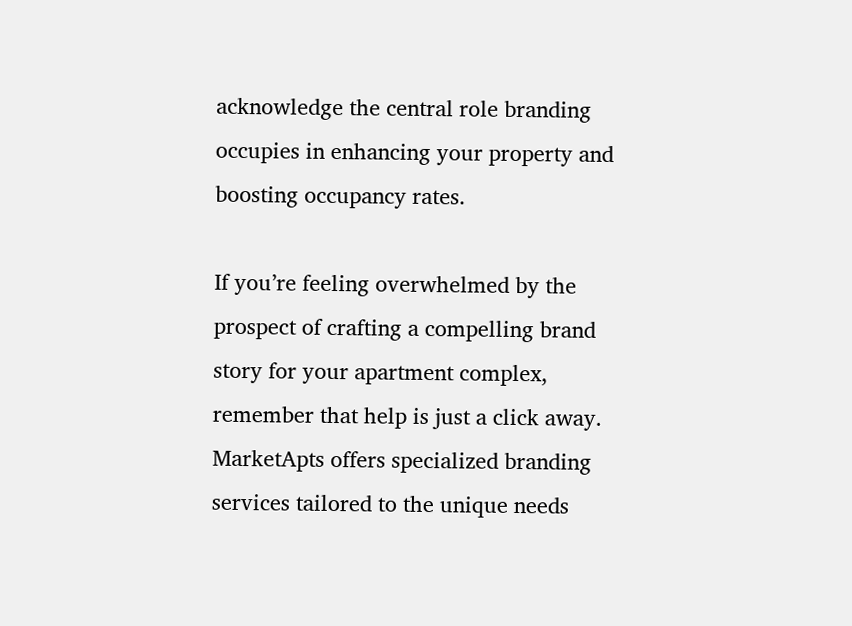acknowledge the central role branding occupies in enhancing your property and boosting occupancy rates.

If you’re feeling overwhelmed by the prospect of crafting a compelling brand story for your apartment complex, remember that help is just a click away. MarketApts offers specialized branding services tailored to the unique needs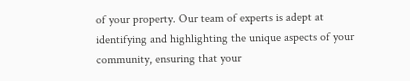of your property. Our team of experts is adept at identifying and highlighting the unique aspects of your community, ensuring that your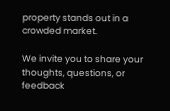property stands out in a crowded market.

We invite you to share your thoughts, questions, or feedback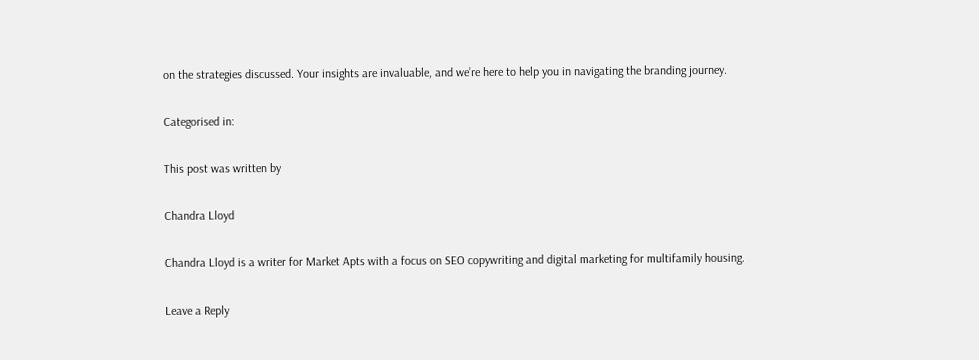on the strategies discussed. Your insights are invaluable, and we’re here to help you in navigating the branding journey.

Categorised in:

This post was written by

Chandra Lloyd

Chandra Lloyd is a writer for Market Apts with a focus on SEO copywriting and digital marketing for multifamily housing.

Leave a Reply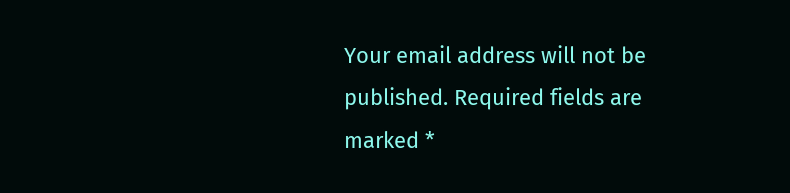Your email address will not be published. Required fields are marked *